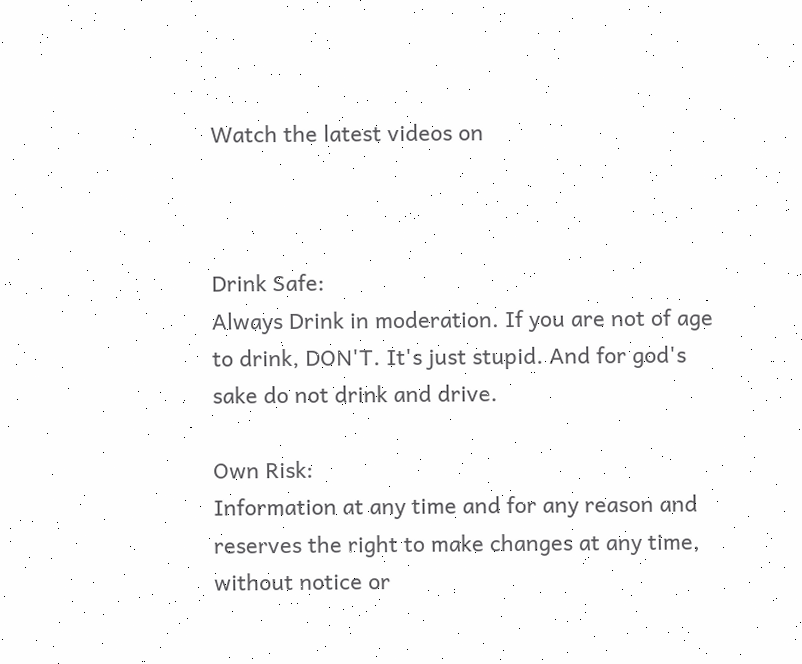Watch the latest videos on



Drink Safe:
Always Drink in moderation. If you are not of age to drink, DON'T. It's just stupid. And for god's sake do not drink and drive.

Own Risk:
Information at any time and for any reason and reserves the right to make changes at any time, without notice or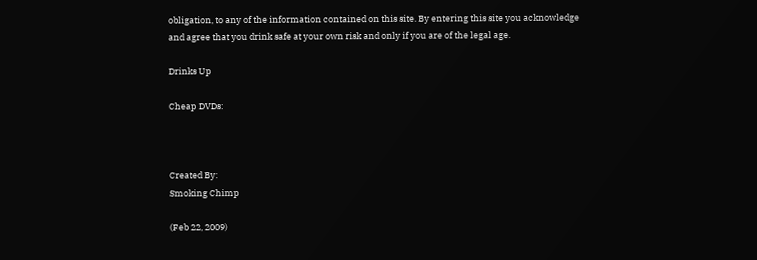obligation, to any of the information contained on this site. By entering this site you acknowledge and agree that you drink safe at your own risk and only if you are of the legal age.

Drinks Up

Cheap DVDs:



Created By:
Smoking Chimp

(Feb 22, 2009)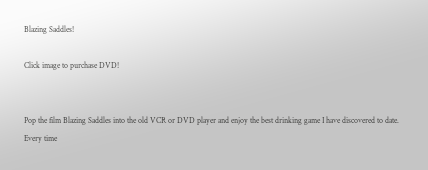Blazing Saddles!

Click image to purchase DVD!


Pop the film Blazing Saddles into the old VCR or DVD player and enjoy the best drinking game I have discovered to date. Every time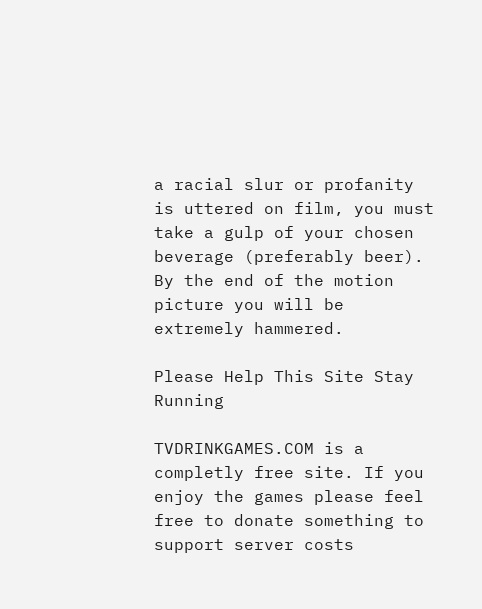a racial slur or profanity is uttered on film, you must take a gulp of your chosen beverage (preferably beer). By the end of the motion picture you will be extremely hammered.

Please Help This Site Stay Running

TVDRINKGAMES.COM is a completly free site. If you enjoy the games please feel free to donate something to support server costs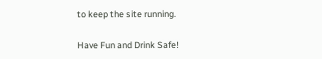to keep the site running.

Have Fun and Drink Safe!